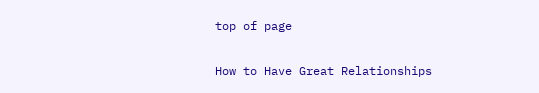top of page

How to Have Great Relationships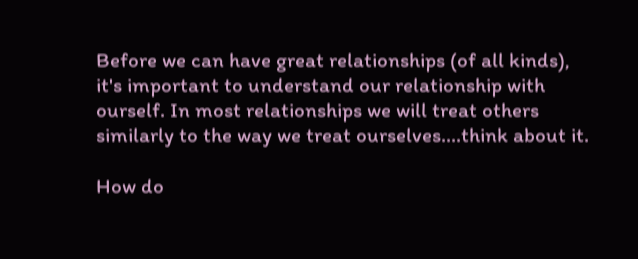Before we can have great relationships (of all kinds), it's important to understand our relationship with ourself. In most relationships we will treat others similarly to the way we treat ourselves....think about it.

How do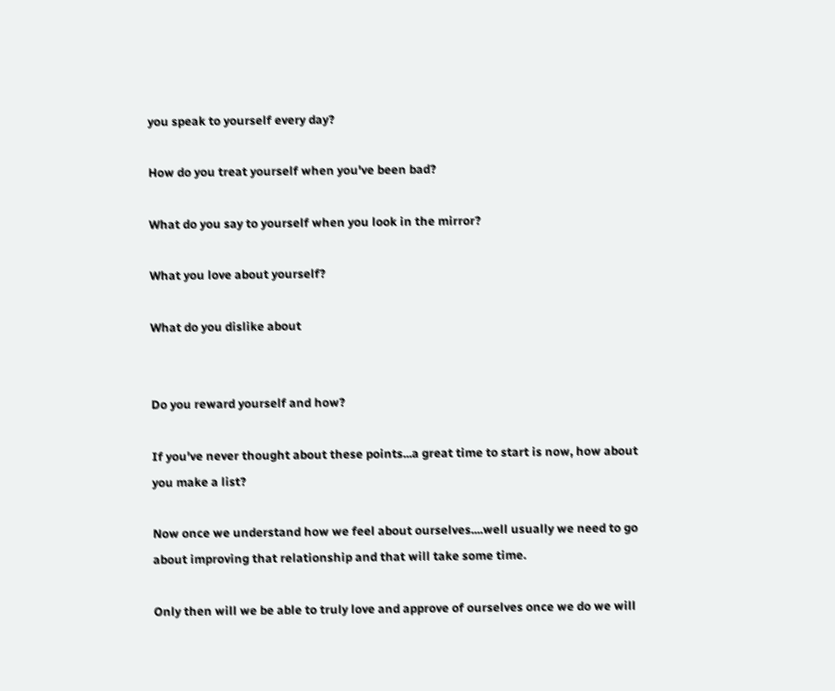you speak to yourself every day?

How do you treat yourself when you've been bad?

What do you say to yourself when you look in the mirror?

What you love about yourself?

What do you dislike about


Do you reward yourself and how?

If you've never thought about these points...a great time to start is now, how about you make a list?

Now once we understand how we feel about ourselves....well usually we need to go about improving that relationship and that will take some time.

Only then will we be able to truly love and approve of ourselves once we do we will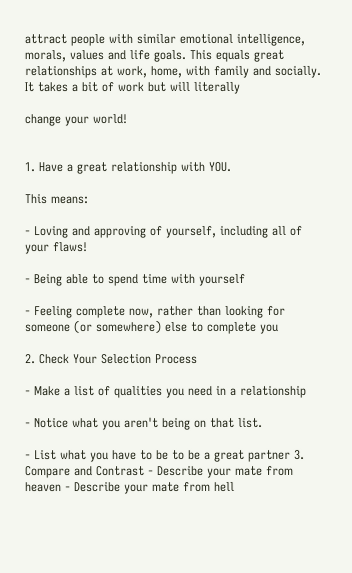attract people with similar emotional intelligence, morals, values and life goals. This equals great relationships at work, home, with family and socially. It takes a bit of work but will literally

change your world!


1. Have a great relationship with YOU.

This means:

- Loving and approving of yourself, including all of your flaws!

- Being able to spend time with yourself

- Feeling complete now, rather than looking for someone (or somewhere) else to complete you

2. Check Your Selection Process

- Make a list of qualities you need in a relationship

- Notice what you aren't being on that list.

- List what you have to be to be a great partner 3. Compare and Contrast - Describe your mate from heaven - Describe your mate from hell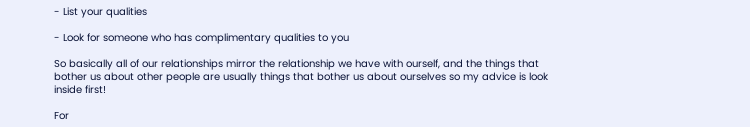- List your qualities

- Look for someone who has complimentary qualities to you

So basically all of our relationships mirror the relationship we have with ourself, and the things that bother us about other people are usually things that bother us about ourselves so my advice is look inside first!

For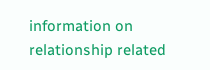information on relationship related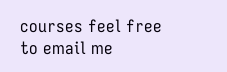courses feel free to email me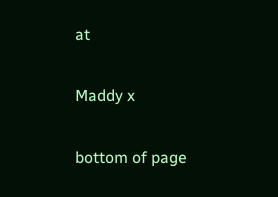at

Maddy x

bottom of page